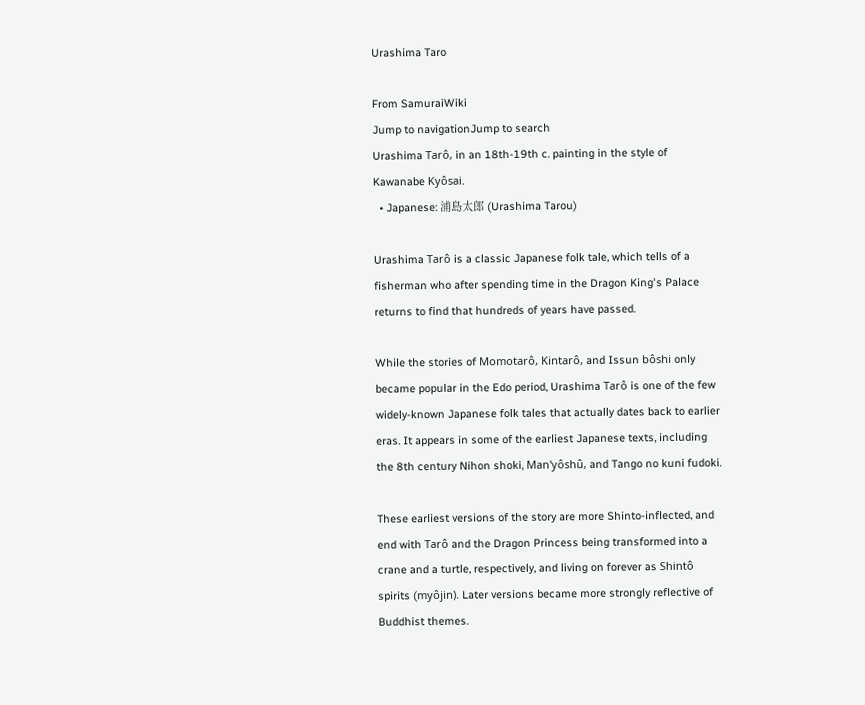Urashima Taro

From SamuraiWiki
Jump to navigationJump to search
Urashima Tarô, in an 18th-19th c. painting in the style of Kawanabe Kyôsai.
  • Japanese: 浦島太郎 (Urashima Tarou)

Urashima Tarô is a classic Japanese folk tale, which tells of a fisherman who after spending time in the Dragon King's Palace returns to find that hundreds of years have passed.

While the stories of Momotarô, Kintarô, and Issun bôshi only became popular in the Edo period, Urashima Tarô is one of the few widely-known Japanese folk tales that actually dates back to earlier eras. It appears in some of the earliest Japanese texts, including the 8th century Nihon shoki, Man'yôshû, and Tango no kuni fudoki.

These earliest versions of the story are more Shinto-inflected, and end with Tarô and the Dragon Princess being transformed into a crane and a turtle, respectively, and living on forever as Shintô spirits (myôjin). Later versions became more strongly reflective of Buddhist themes.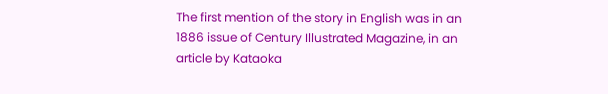The first mention of the story in English was in an 1886 issue of Century Illustrated Magazine, in an article by Kataoka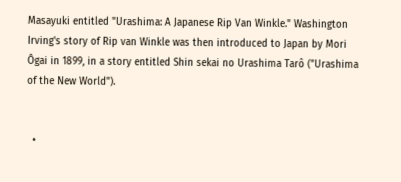Masayuki entitled "Urashima: A Japanese Rip Van Winkle." Washington Irving's story of Rip van Winkle was then introduced to Japan by Mori Ôgai in 1899, in a story entitled Shin sekai no Urashima Tarô ("Urashima of the New World").


  •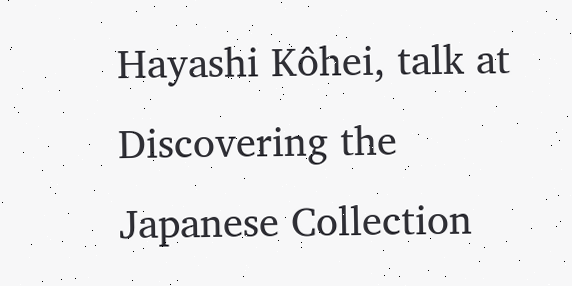Hayashi Kôhei, talk at Discovering the Japanese Collection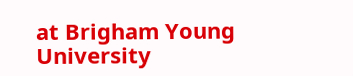at Brigham Young University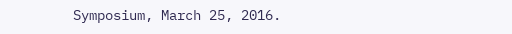Symposium, March 25, 2016.